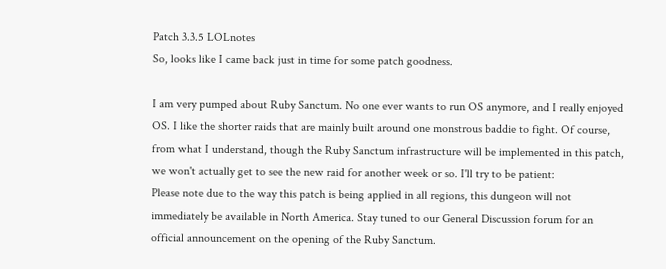Patch 3.3.5 LOLnotes
So, looks like I came back just in time for some patch goodness.

I am very pumped about Ruby Sanctum. No one ever wants to run OS anymore, and I really enjoyed OS. I like the shorter raids that are mainly built around one monstrous baddie to fight. Of course, from what I understand, though the Ruby Sanctum infrastructure will be implemented in this patch, we won't actually get to see the new raid for another week or so. I'll try to be patient:
Please note due to the way this patch is being applied in all regions, this dungeon will not immediately be available in North America. Stay tuned to our General Discussion forum for an official announcement on the opening of the Ruby Sanctum.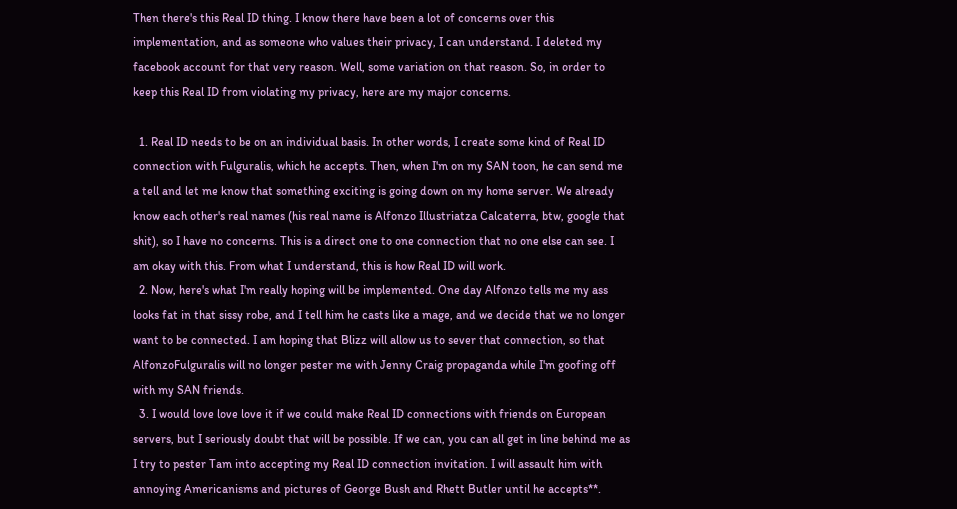Then there's this Real ID thing. I know there have been a lot of concerns over this implementation, and as someone who values their privacy, I can understand. I deleted my facebook account for that very reason. Well, some variation on that reason. So, in order to keep this Real ID from violating my privacy, here are my major concerns.

  1. Real ID needs to be on an individual basis. In other words, I create some kind of Real ID connection with Fulguralis, which he accepts. Then, when I'm on my SAN toon, he can send me a tell and let me know that something exciting is going down on my home server. We already know each other's real names (his real name is Alfonzo Illustriatza Calcaterra, btw, google that shit), so I have no concerns. This is a direct one to one connection that no one else can see. I am okay with this. From what I understand, this is how Real ID will work.
  2. Now, here's what I'm really hoping will be implemented. One day Alfonzo tells me my ass looks fat in that sissy robe, and I tell him he casts like a mage, and we decide that we no longer want to be connected. I am hoping that Blizz will allow us to sever that connection, so that AlfonzoFulguralis will no longer pester me with Jenny Craig propaganda while I'm goofing off with my SAN friends.
  3. I would love love love it if we could make Real ID connections with friends on European servers, but I seriously doubt that will be possible. If we can, you can all get in line behind me as I try to pester Tam into accepting my Real ID connection invitation. I will assault him with annoying Americanisms and pictures of George Bush and Rhett Butler until he accepts**.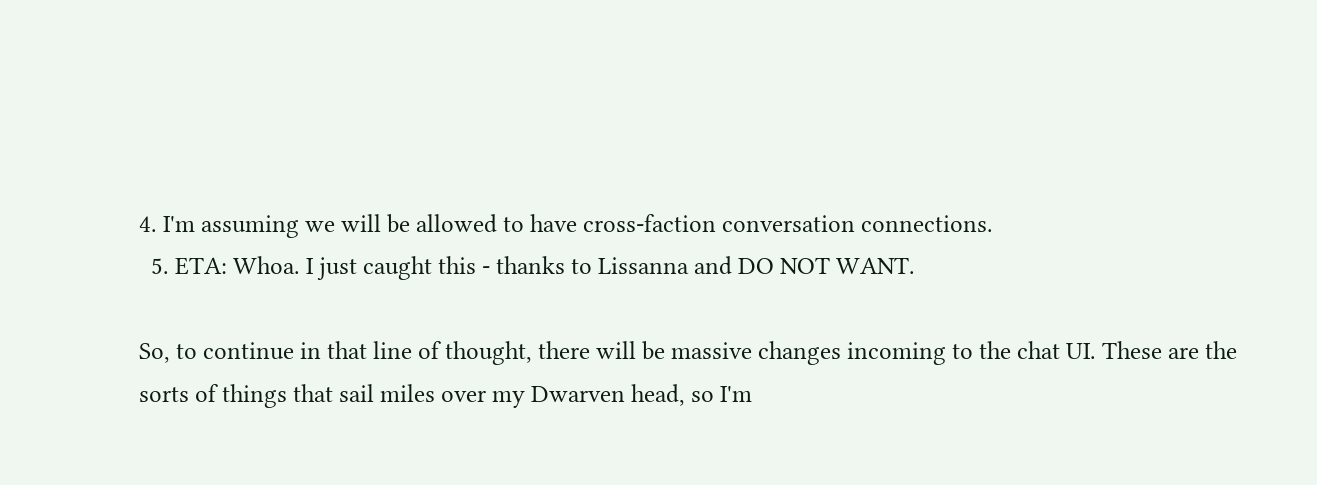4. I'm assuming we will be allowed to have cross-faction conversation connections.
  5. ETA: Whoa. I just caught this - thanks to Lissanna and DO NOT WANT.

So, to continue in that line of thought, there will be massive changes incoming to the chat UI. These are the sorts of things that sail miles over my Dwarven head, so I'm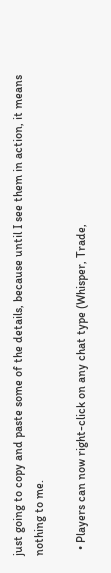just going to copy and paste some of the details, because until I see them in action, it means nothing to me.

  • Players can now right-click on any chat type (Whisper, Trade,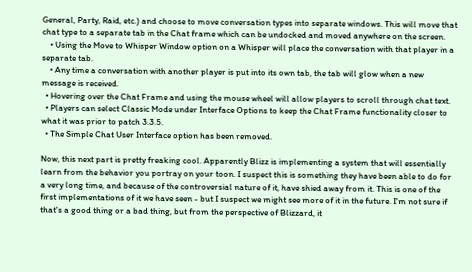General, Party, Raid, etc.) and choose to move conversation types into separate windows. This will move that chat type to a separate tab in the Chat frame which can be undocked and moved anywhere on the screen.
    • Using the Move to Whisper Window option on a Whisper will place the conversation with that player in a separate tab.
    • Any time a conversation with another player is put into its own tab, the tab will glow when a new message is received.
  • Hovering over the Chat Frame and using the mouse wheel will allow players to scroll through chat text.
  • Players can select Classic Mode under Interface Options to keep the Chat Frame functionality closer to what it was prior to patch 3.3.5.
  • The Simple Chat User Interface option has been removed.

Now, this next part is pretty freaking cool. Apparently Blizz is implementing a system that will essentially learn from the behavior you portray on your toon. I suspect this is something they have been able to do for a very long time, and because of the controversial nature of it, have shied away from it. This is one of the first implementations of it we have seen - but I suspect we might see more of it in the future. I'm not sure if that's a good thing or a bad thing, but from the perspective of Blizzard, it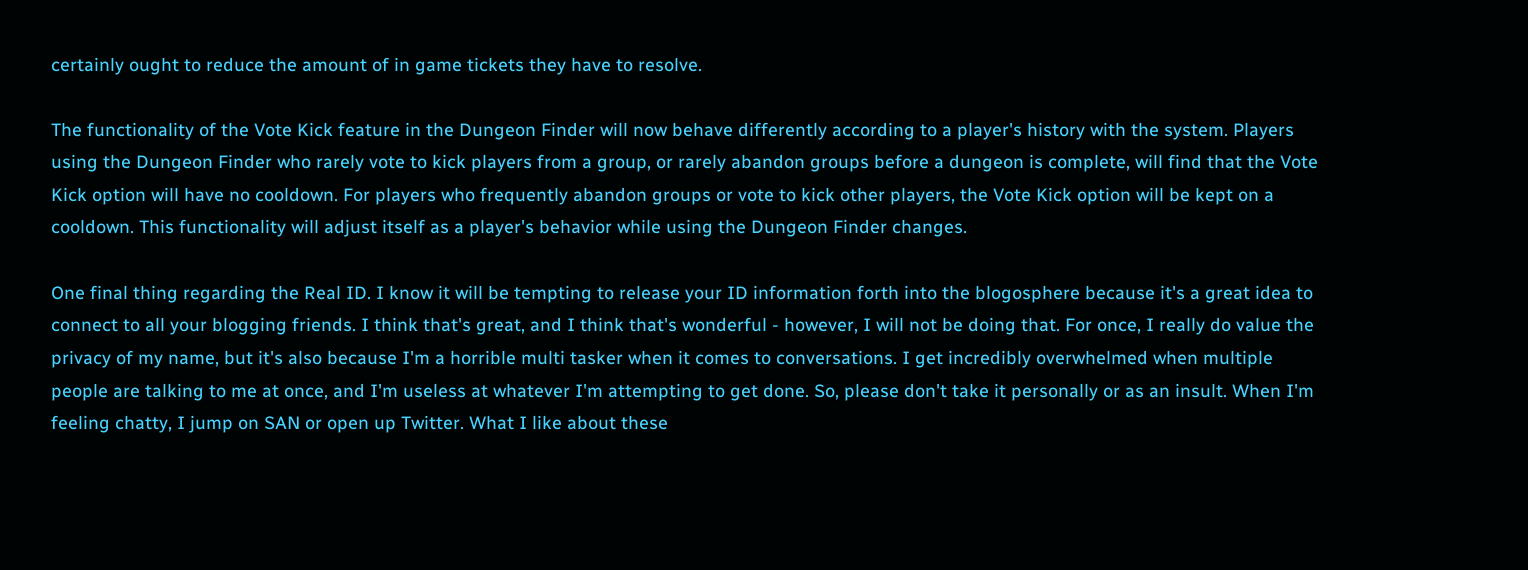certainly ought to reduce the amount of in game tickets they have to resolve.

The functionality of the Vote Kick feature in the Dungeon Finder will now behave differently according to a player's history with the system. Players using the Dungeon Finder who rarely vote to kick players from a group, or rarely abandon groups before a dungeon is complete, will find that the Vote Kick option will have no cooldown. For players who frequently abandon groups or vote to kick other players, the Vote Kick option will be kept on a cooldown. This functionality will adjust itself as a player's behavior while using the Dungeon Finder changes.

One final thing regarding the Real ID. I know it will be tempting to release your ID information forth into the blogosphere because it's a great idea to connect to all your blogging friends. I think that's great, and I think that's wonderful - however, I will not be doing that. For once, I really do value the privacy of my name, but it's also because I'm a horrible multi tasker when it comes to conversations. I get incredibly overwhelmed when multiple people are talking to me at once, and I'm useless at whatever I'm attempting to get done. So, please don't take it personally or as an insult. When I'm feeling chatty, I jump on SAN or open up Twitter. What I like about these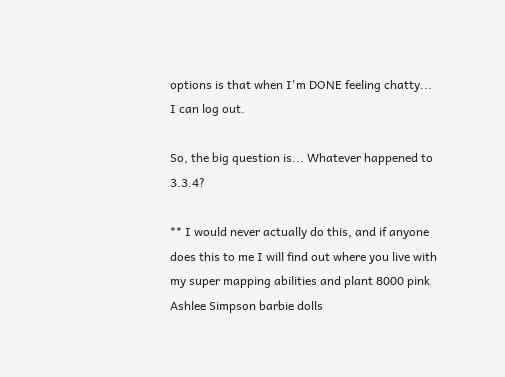options is that when I'm DONE feeling chatty... I can log out.

So, the big question is... Whatever happened to 3.3.4?

** I would never actually do this, and if anyone does this to me I will find out where you live with my super mapping abilities and plant 8000 pink Ashlee Simpson barbie dolls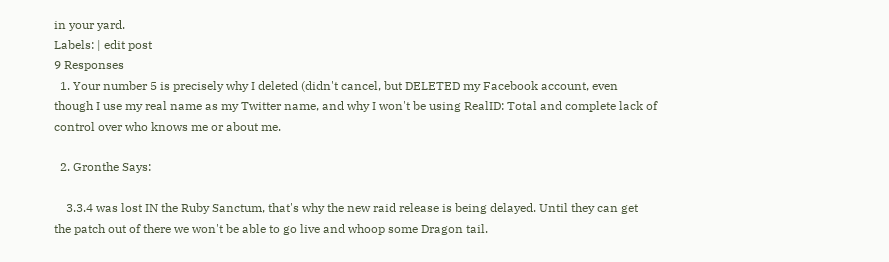in your yard.
Labels: | edit post
9 Responses
  1. Your number 5 is precisely why I deleted (didn't cancel, but DELETED my Facebook account, even though I use my real name as my Twitter name, and why I won't be using RealID: Total and complete lack of control over who knows me or about me.

  2. Gronthe Says:

    3.3.4 was lost IN the Ruby Sanctum, that's why the new raid release is being delayed. Until they can get the patch out of there we won't be able to go live and whoop some Dragon tail.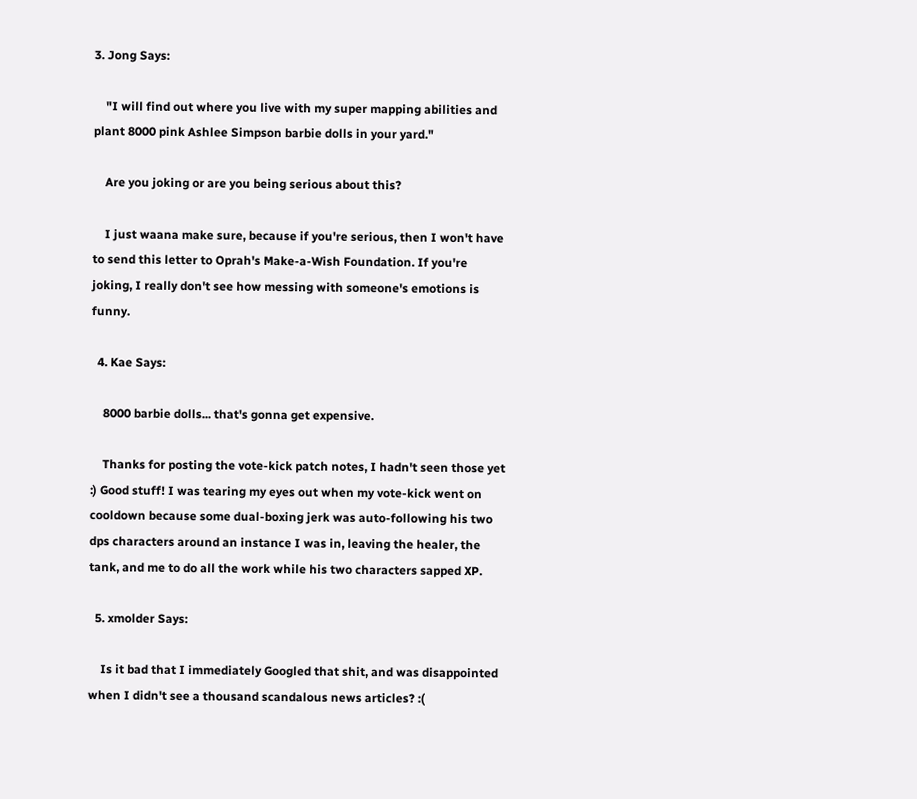3. Jong Says:

    "I will find out where you live with my super mapping abilities and plant 8000 pink Ashlee Simpson barbie dolls in your yard."

    Are you joking or are you being serious about this?

    I just waana make sure, because if you're serious, then I won't have to send this letter to Oprah's Make-a-Wish Foundation. If you're joking, I really don't see how messing with someone's emotions is funny.

  4. Kae Says:

    8000 barbie dolls... that's gonna get expensive.

    Thanks for posting the vote-kick patch notes, I hadn't seen those yet :) Good stuff! I was tearing my eyes out when my vote-kick went on cooldown because some dual-boxing jerk was auto-following his two dps characters around an instance I was in, leaving the healer, the tank, and me to do all the work while his two characters sapped XP.

  5. xmolder Says:

    Is it bad that I immediately Googled that shit, and was disappointed when I didn't see a thousand scandalous news articles? :(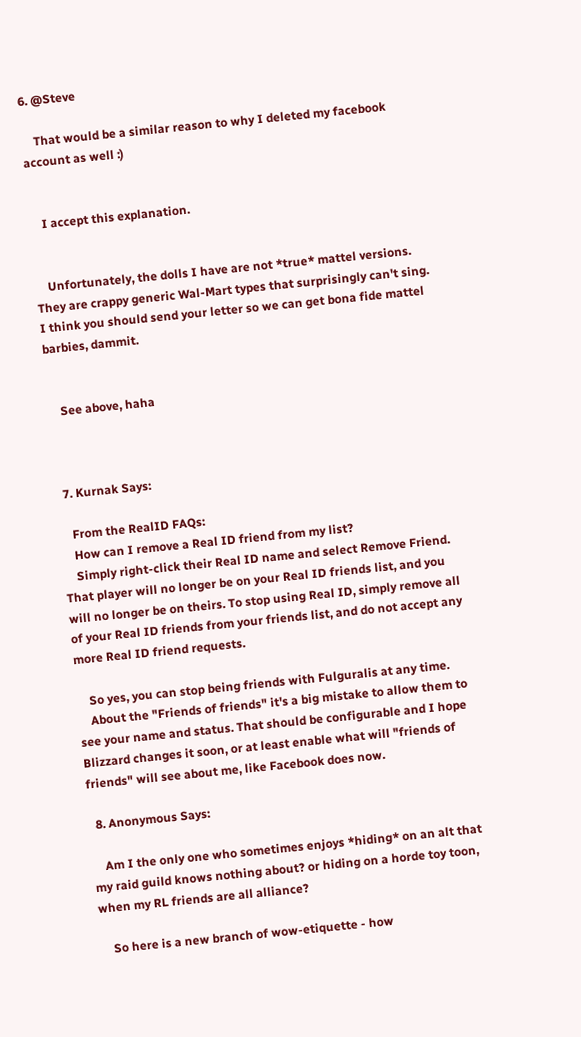6. @Steve

    That would be a similar reason to why I deleted my facebook account as well :)


    I accept this explanation.


    Unfortunately, the dolls I have are not *true* mattel versions. They are crappy generic Wal-Mart types that surprisingly can't sing. I think you should send your letter so we can get bona fide mattel barbies, dammit.


    See above, haha



  7. Kurnak Says:

    From the RealID FAQs:
    How can I remove a Real ID friend from my list?
    Simply right-click their Real ID name and select Remove Friend. That player will no longer be on your Real ID friends list, and you will no longer be on theirs. To stop using Real ID, simply remove all of your Real ID friends from your friends list, and do not accept any more Real ID friend requests.

    So yes, you can stop being friends with Fulguralis at any time.
    About the "Friends of friends" it's a big mistake to allow them to see your name and status. That should be configurable and I hope Blizzard changes it soon, or at least enable what will "friends of friends" will see about me, like Facebook does now.

  8. Anonymous Says:

    Am I the only one who sometimes enjoys *hiding* on an alt that my raid guild knows nothing about? or hiding on a horde toy toon, when my RL friends are all alliance?

    So here is a new branch of wow-etiquette - how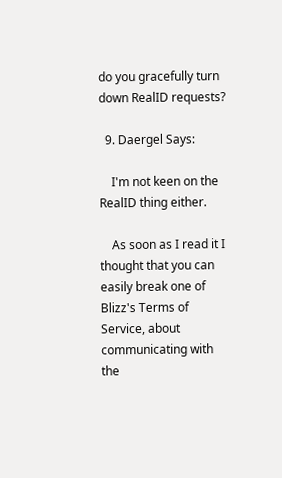do you gracefully turn down RealID requests?

  9. Daergel Says:

    I'm not keen on the RealID thing either.

    As soon as I read it I thought that you can easily break one of Blizz's Terms of Service, about communicating with the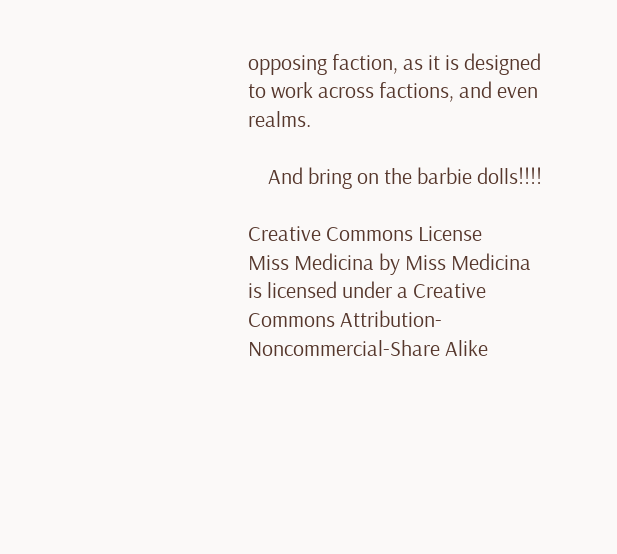opposing faction, as it is designed to work across factions, and even realms.

    And bring on the barbie dolls!!!!

Creative Commons License
Miss Medicina by Miss Medicina is licensed under a Creative Commons Attribution-Noncommercial-Share Alike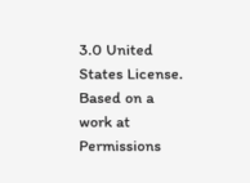3.0 United States License.
Based on a work at
Permissions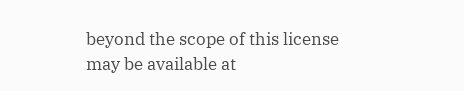beyond the scope of this license may be available at